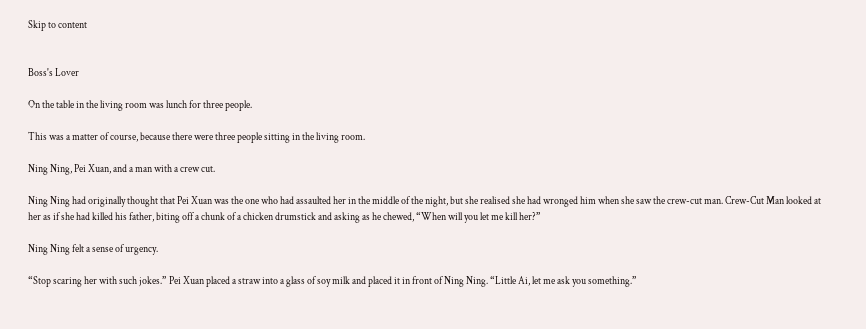Skip to content


Boss's Lover

On the table in the living room was lunch for three people.

This was a matter of course, because there were three people sitting in the living room.

Ning Ning, Pei Xuan, and a man with a crew cut.

Ning Ning had originally thought that Pei Xuan was the one who had assaulted her in the middle of the night, but she realised she had wronged him when she saw the crew-cut man. Crew-Cut Man looked at her as if she had killed his father, biting off a chunk of a chicken drumstick and asking as he chewed, “When will you let me kill her?”

Ning Ning felt a sense of urgency.

“Stop scaring her with such jokes.” Pei Xuan placed a straw into a glass of soy milk and placed it in front of Ning Ning. “Little Ai, let me ask you something.”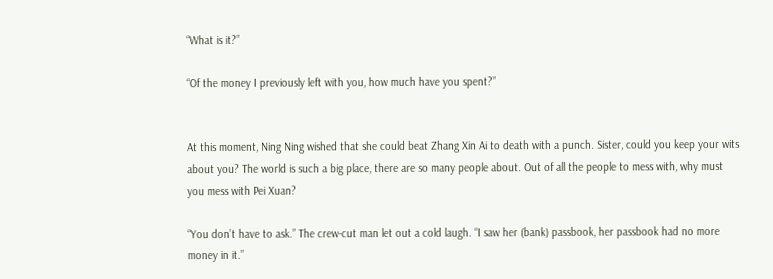“What is it?”

“Of the money I previously left with you, how much have you spent?”


At this moment, Ning Ning wished that she could beat Zhang Xin Ai to death with a punch. Sister, could you keep your wits about you? The world is such a big place, there are so many people about. Out of all the people to mess with, why must you mess with Pei Xuan?

“You don’t have to ask.” The crew-cut man let out a cold laugh. “I saw her (bank) passbook, her passbook had no more money in it.”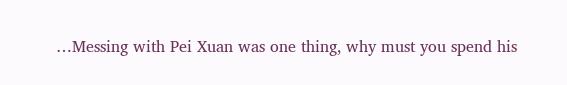…Messing with Pei Xuan was one thing, why must you spend his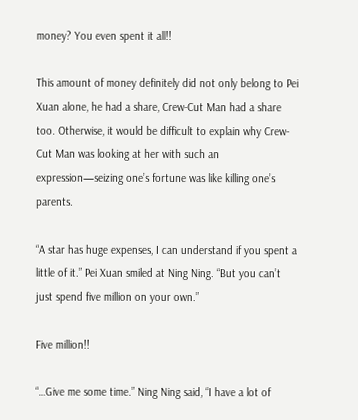money? You even spent it all!!

This amount of money definitely did not only belong to Pei Xuan alone, he had a share, Crew-Cut Man had a share too. Otherwise, it would be difficult to explain why Crew-Cut Man was looking at her with such an expression—seizing one’s fortune was like killing one’s parents.

“A star has huge expenses, I can understand if you spent a little of it.” Pei Xuan smiled at Ning Ning. “But you can’t just spend five million on your own.”

Five million!!

“…Give me some time.” Ning Ning said, “I have a lot of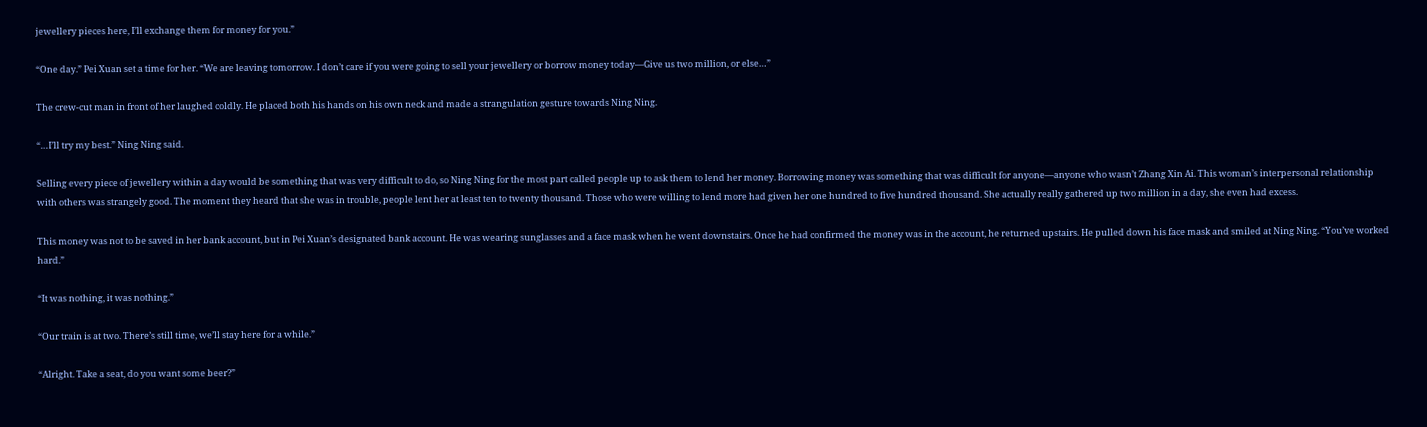jewellery pieces here, I’ll exchange them for money for you.”

“One day.” Pei Xuan set a time for her. “We are leaving tomorrow. I don’t care if you were going to sell your jewellery or borrow money today—Give us two million, or else…”

The crew-cut man in front of her laughed coldly. He placed both his hands on his own neck and made a strangulation gesture towards Ning Ning.

“…I’ll try my best.” Ning Ning said.

Selling every piece of jewellery within a day would be something that was very difficult to do, so Ning Ning for the most part called people up to ask them to lend her money. Borrowing money was something that was difficult for anyone—anyone who wasn’t Zhang Xin Ai. This woman’s interpersonal relationship with others was strangely good. The moment they heard that she was in trouble, people lent her at least ten to twenty thousand. Those who were willing to lend more had given her one hundred to five hundred thousand. She actually really gathered up two million in a day, she even had excess.

This money was not to be saved in her bank account, but in Pei Xuan’s designated bank account. He was wearing sunglasses and a face mask when he went downstairs. Once he had confirmed the money was in the account, he returned upstairs. He pulled down his face mask and smiled at Ning Ning. “You’ve worked hard.”

“It was nothing, it was nothing.”

“Our train is at two. There’s still time, we’ll stay here for a while.”

“Alright. Take a seat, do you want some beer?”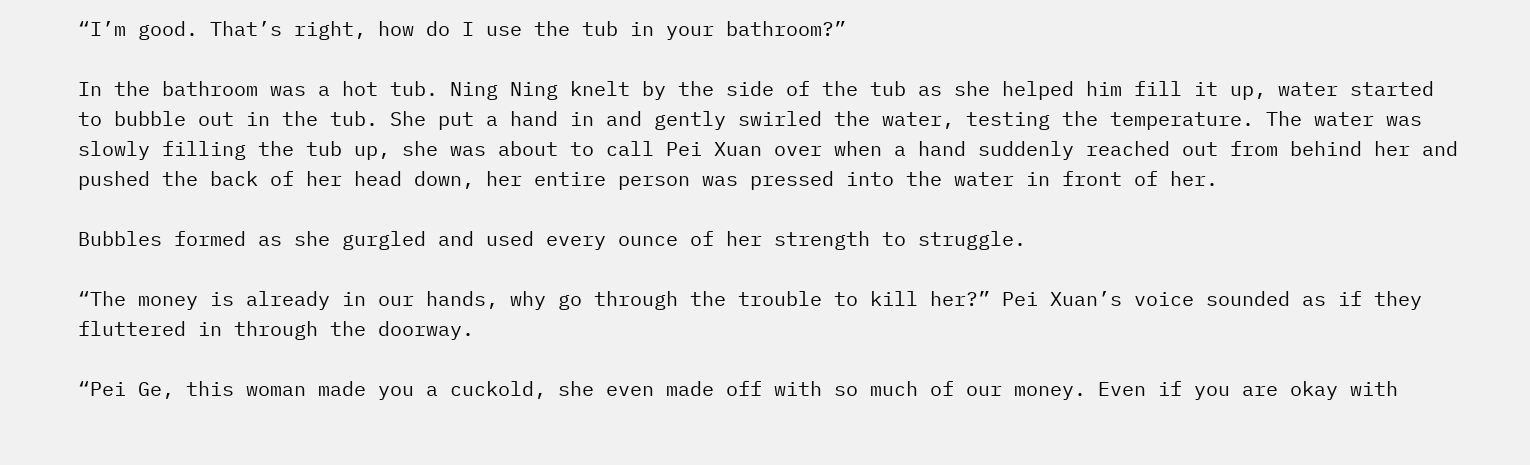“I’m good. That’s right, how do I use the tub in your bathroom?”

In the bathroom was a hot tub. Ning Ning knelt by the side of the tub as she helped him fill it up, water started to bubble out in the tub. She put a hand in and gently swirled the water, testing the temperature. The water was slowly filling the tub up, she was about to call Pei Xuan over when a hand suddenly reached out from behind her and pushed the back of her head down, her entire person was pressed into the water in front of her.

Bubbles formed as she gurgled and used every ounce of her strength to struggle.

“The money is already in our hands, why go through the trouble to kill her?” Pei Xuan’s voice sounded as if they fluttered in through the doorway.

“Pei Ge, this woman made you a cuckold, she even made off with so much of our money. Even if you are okay with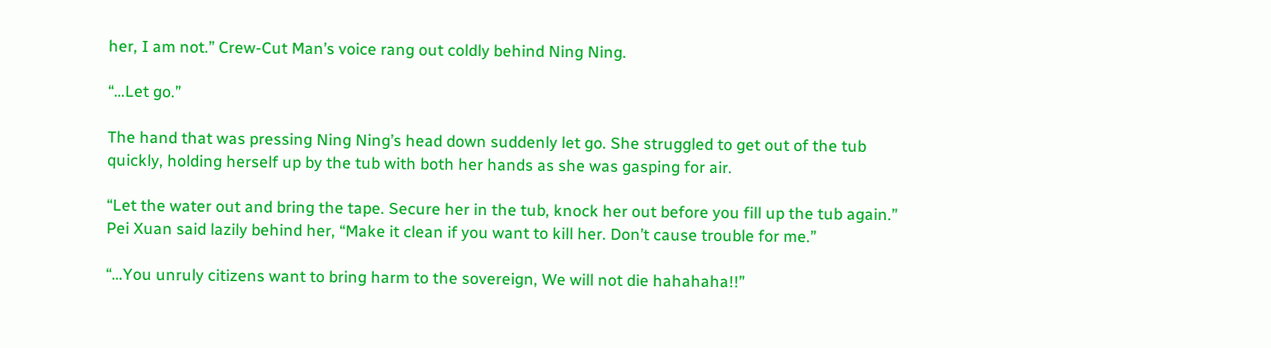her, I am not.” Crew-Cut Man’s voice rang out coldly behind Ning Ning.

“…Let go.”

The hand that was pressing Ning Ning’s head down suddenly let go. She struggled to get out of the tub quickly, holding herself up by the tub with both her hands as she was gasping for air.

“Let the water out and bring the tape. Secure her in the tub, knock her out before you fill up the tub again.” Pei Xuan said lazily behind her, “Make it clean if you want to kill her. Don’t cause trouble for me.”

“…You unruly citizens want to bring harm to the sovereign, We will not die hahahaha!!”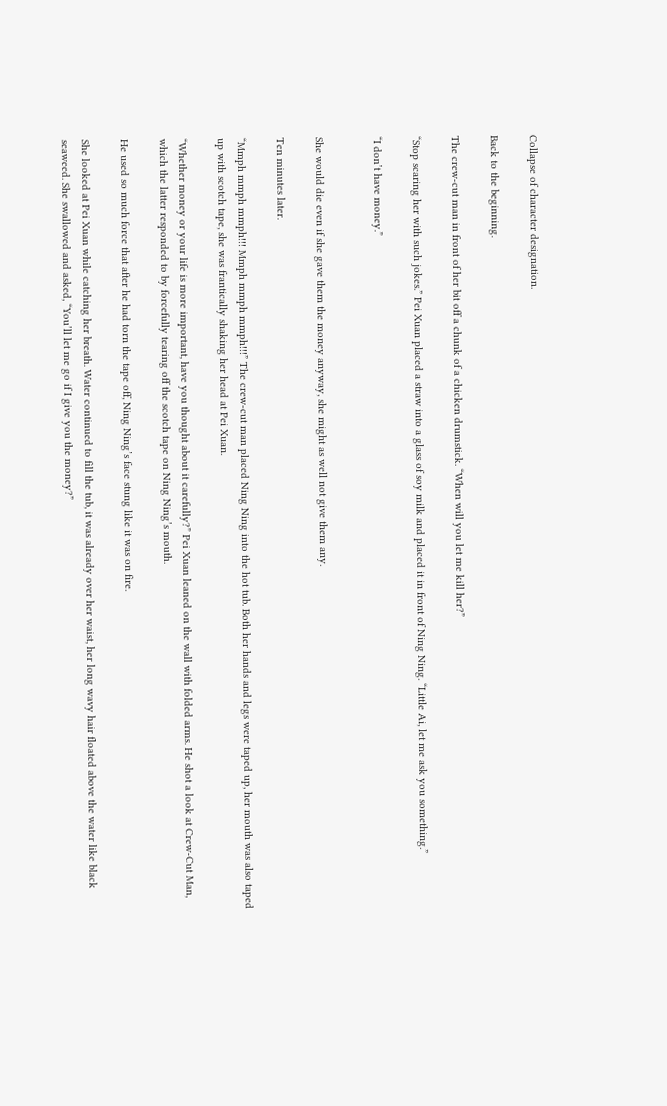Collapse of character designation.

Back to the beginning.

The crew-cut man in front of her bit off a chunk of a chicken drumstick. “When will you let me kill her?”

“Stop scaring her with such jokes.” Pei Xuan placed a straw into a glass of soy milk and placed it in front of Ning Ning. “Little Ai, let me ask you something.”

“I don’t have money.”


She would die even if she gave them the money anyway, she might as well not give them any.

Ten minutes later.

“Mmph mmph mmph!!! Mmph mmph mmph!!!” The crew-cut man placed Ning Ning into the hot tub. Both her hands and legs were taped up, her mouth was also taped up with scotch tape, she was frantically shaking her head at Pei Xuan.

“Whether money or your life is more important, have you thought about it carefully?” Pei Xuan leaned on the wall with folded arms. He shot a look at Crew-Cut Man, which the latter responded to by forcefully tearing off the scotch tape on Ning Ning’s mouth.

He used so much force that after he had torn the tape off, Ning Ning’s face stung like it was on fire.

She looked at Pei Xuan while catching her breath. Water continued to fill the tub, it was already over her waist, her long wavy hair floated above the water like black seaweed. She swallowed and asked, “You’ll let me go if I give you the money?”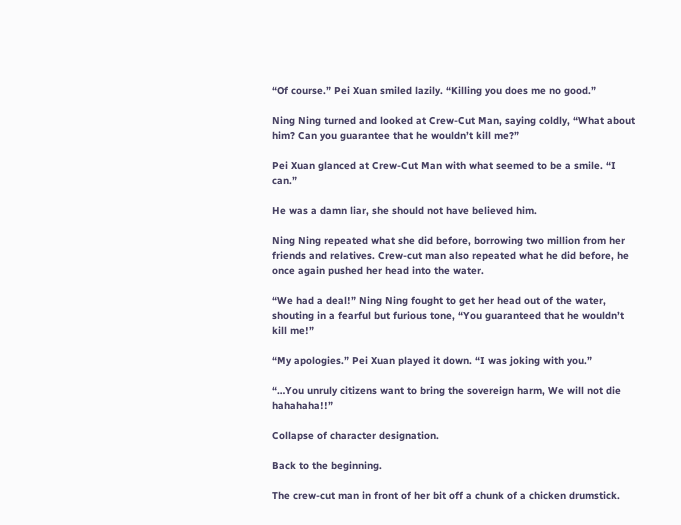“Of course.” Pei Xuan smiled lazily. “Killing you does me no good.”

Ning Ning turned and looked at Crew-Cut Man, saying coldly, “What about him? Can you guarantee that he wouldn’t kill me?”

Pei Xuan glanced at Crew-Cut Man with what seemed to be a smile. “I can.”

He was a damn liar, she should not have believed him.

Ning Ning repeated what she did before, borrowing two million from her friends and relatives. Crew-cut man also repeated what he did before, he once again pushed her head into the water.

“We had a deal!” Ning Ning fought to get her head out of the water, shouting in a fearful but furious tone, “You guaranteed that he wouldn’t kill me!”

“My apologies.” Pei Xuan played it down. “I was joking with you.”

“…You unruly citizens want to bring the sovereign harm, We will not die hahahaha!!”

Collapse of character designation.

Back to the beginning.

The crew-cut man in front of her bit off a chunk of a chicken drumstick.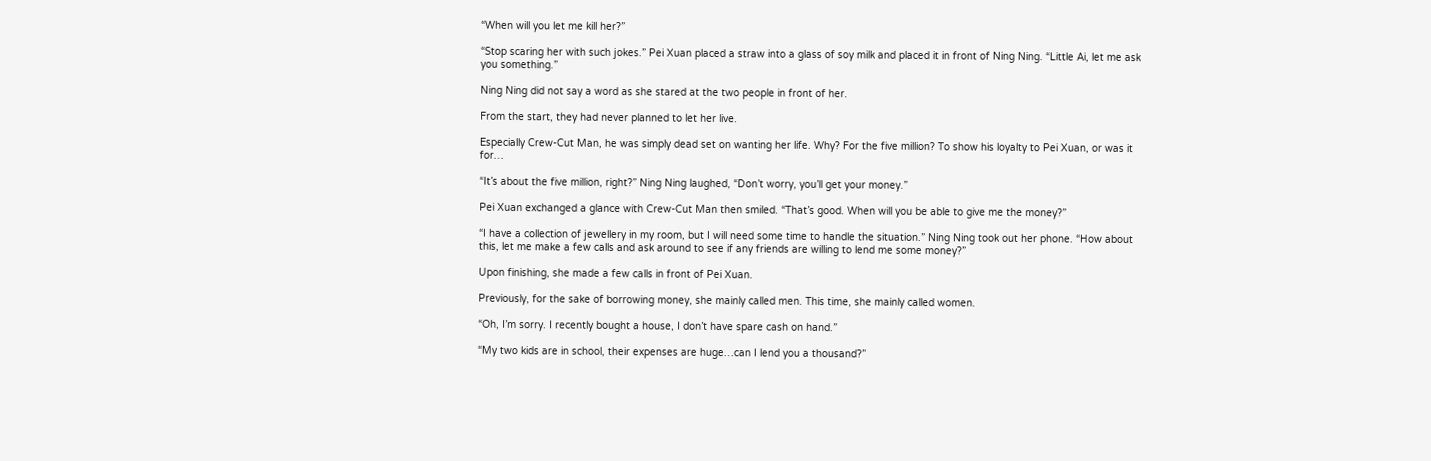“When will you let me kill her?”

“Stop scaring her with such jokes.” Pei Xuan placed a straw into a glass of soy milk and placed it in front of Ning Ning. “Little Ai, let me ask you something.”

Ning Ning did not say a word as she stared at the two people in front of her.

From the start, they had never planned to let her live.

Especially Crew-Cut Man, he was simply dead set on wanting her life. Why? For the five million? To show his loyalty to Pei Xuan, or was it for…

“It’s about the five million, right?” Ning Ning laughed, “Don’t worry, you’ll get your money.”

Pei Xuan exchanged a glance with Crew-Cut Man then smiled. “That’s good. When will you be able to give me the money?”

“I have a collection of jewellery in my room, but I will need some time to handle the situation.” Ning Ning took out her phone. “How about this, let me make a few calls and ask around to see if any friends are willing to lend me some money?”

Upon finishing, she made a few calls in front of Pei Xuan.

Previously, for the sake of borrowing money, she mainly called men. This time, she mainly called women.

“Oh, I’m sorry. I recently bought a house, I don’t have spare cash on hand.”

“My two kids are in school, their expenses are huge…can I lend you a thousand?”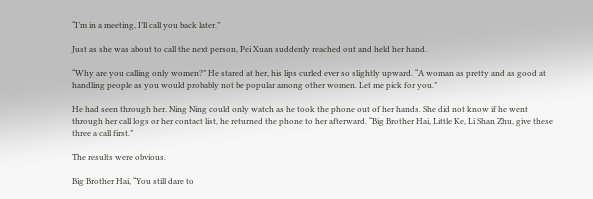“I’m in a meeting, I’ll call you back later.”

Just as she was about to call the next person, Pei Xuan suddenly reached out and held her hand.

“Why are you calling only women?” He stared at her, his lips curled ever so slightly upward. “A woman as pretty and as good at handling people as you would probably not be popular among other women. Let me pick for you.”

He had seen through her. Ning Ning could only watch as he took the phone out of her hands. She did not know if he went through her call logs or her contact list, he returned the phone to her afterward. “Big Brother Hai, Little Ke, Li Shan Zhu, give these three a call first.”

The results were obvious.

Big Brother Hai, “You still dare to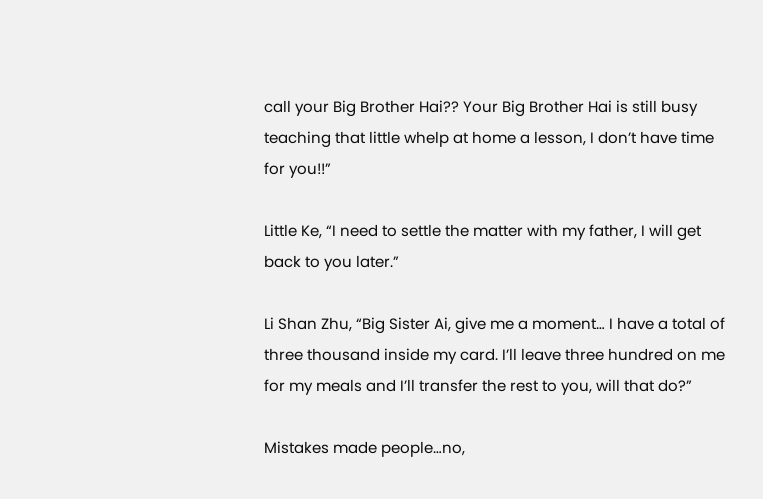call your Big Brother Hai?? Your Big Brother Hai is still busy teaching that little whelp at home a lesson, I don’t have time for you!!”

Little Ke, “I need to settle the matter with my father, I will get back to you later.”

Li Shan Zhu, “Big Sister Ai, give me a moment… I have a total of three thousand inside my card. I’ll leave three hundred on me for my meals and I’ll transfer the rest to you, will that do?”

Mistakes made people…no,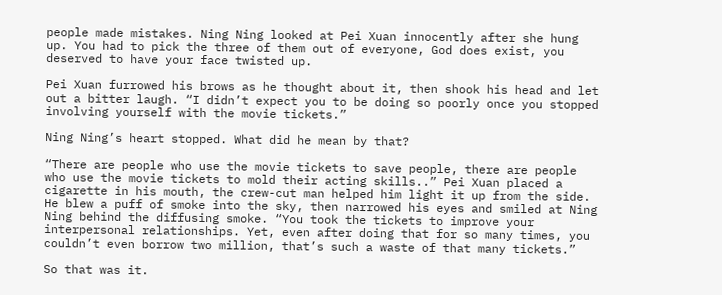people made mistakes. Ning Ning looked at Pei Xuan innocently after she hung up. You had to pick the three of them out of everyone, God does exist, you deserved to have your face twisted up.

Pei Xuan furrowed his brows as he thought about it, then shook his head and let out a bitter laugh. “I didn’t expect you to be doing so poorly once you stopped involving yourself with the movie tickets.”

Ning Ning’s heart stopped. What did he mean by that?

“There are people who use the movie tickets to save people, there are people who use the movie tickets to mold their acting skills..” Pei Xuan placed a cigarette in his mouth, the crew-cut man helped him light it up from the side. He blew a puff of smoke into the sky, then narrowed his eyes and smiled at Ning Ning behind the diffusing smoke. “You took the tickets to improve your interpersonal relationships. Yet, even after doing that for so many times, you couldn’t even borrow two million, that’s such a waste of that many tickets.”

So that was it.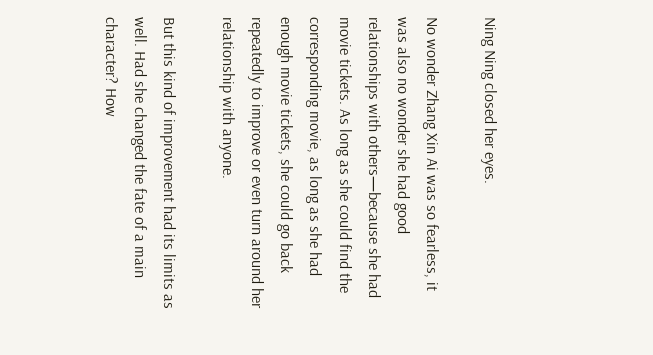Ning Ning closed her eyes.

No wonder Zhang Xin Ai was so fearless, it was also no wonder she had good relationships with others—because she had movie tickets. As long as she could find the corresponding movie, as long as she had enough movie tickets, she could go back repeatedly to improve or even turn around her relationship with anyone.

But this kind of improvement had its limits as well. Had she changed the fate of a main character? How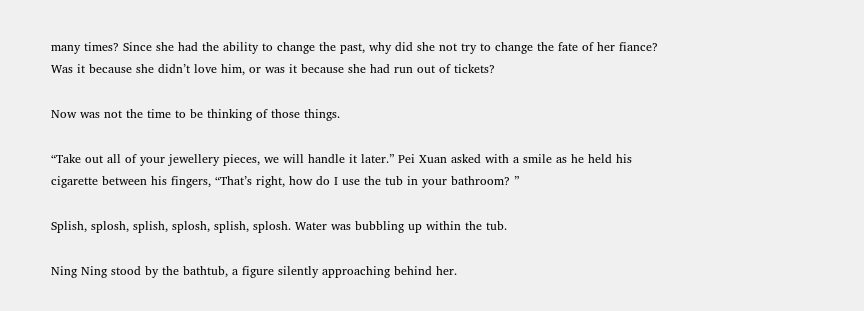many times? Since she had the ability to change the past, why did she not try to change the fate of her fiance? Was it because she didn’t love him, or was it because she had run out of tickets?

Now was not the time to be thinking of those things.

“Take out all of your jewellery pieces, we will handle it later.” Pei Xuan asked with a smile as he held his cigarette between his fingers, “That’s right, how do I use the tub in your bathroom? ”

Splish, splosh, splish, splosh, splish, splosh. Water was bubbling up within the tub.

Ning Ning stood by the bathtub, a figure silently approaching behind her.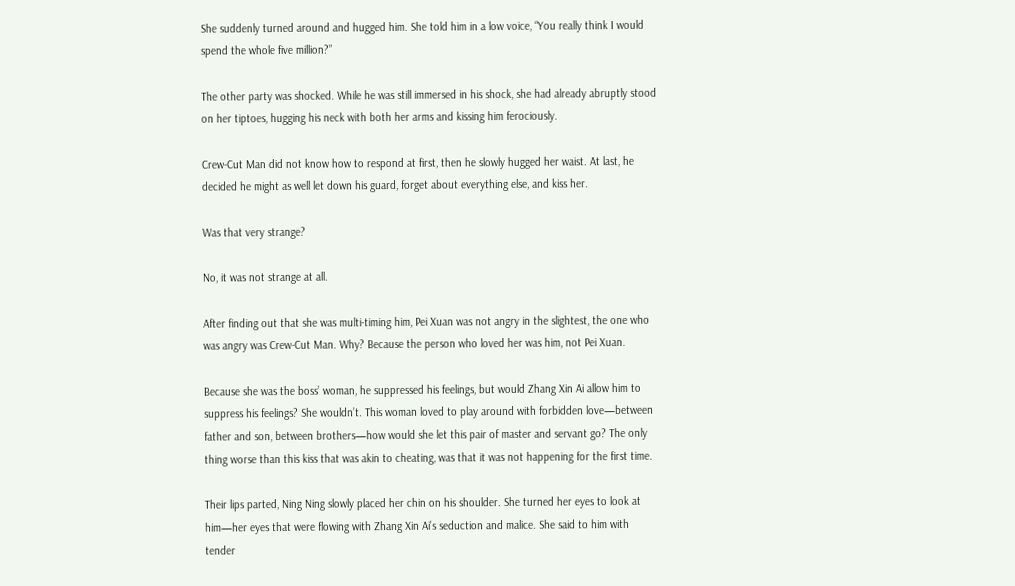She suddenly turned around and hugged him. She told him in a low voice, “You really think I would spend the whole five million?”

The other party was shocked. While he was still immersed in his shock, she had already abruptly stood on her tiptoes, hugging his neck with both her arms and kissing him ferociously.

Crew-Cut Man did not know how to respond at first, then he slowly hugged her waist. At last, he decided he might as well let down his guard, forget about everything else, and kiss her.

Was that very strange?

No, it was not strange at all.

After finding out that she was multi-timing him, Pei Xuan was not angry in the slightest, the one who was angry was Crew-Cut Man. Why? Because the person who loved her was him, not Pei Xuan.

Because she was the boss’ woman, he suppressed his feelings, but would Zhang Xin Ai allow him to suppress his feelings? She wouldn’t. This woman loved to play around with forbidden love—between father and son, between brothers—how would she let this pair of master and servant go? The only thing worse than this kiss that was akin to cheating, was that it was not happening for the first time.

Their lips parted, Ning Ning slowly placed her chin on his shoulder. She turned her eyes to look at him—her eyes that were flowing with Zhang Xin Ai’s seduction and malice. She said to him with tender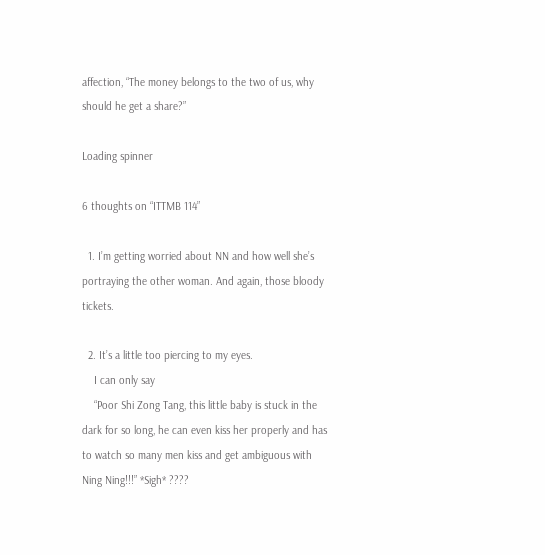affection, “The money belongs to the two of us, why should he get a share?”

Loading spinner

6 thoughts on “ITTMB 114”

  1. I’m getting worried about NN and how well she’s portraying the other woman. And again, those bloody tickets.

  2. It’s a little too piercing to my eyes.
    I can only say
    “Poor Shi Zong Tang, this little baby is stuck in the dark for so long, he can even kiss her properly and has to watch so many men kiss and get ambiguous with Ning Ning!!!” *Sigh* ????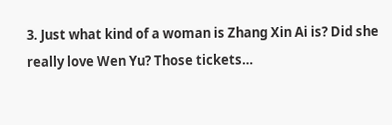3. Just what kind of a woman is Zhang Xin Ai is? Did she really love Wen Yu? Those tickets…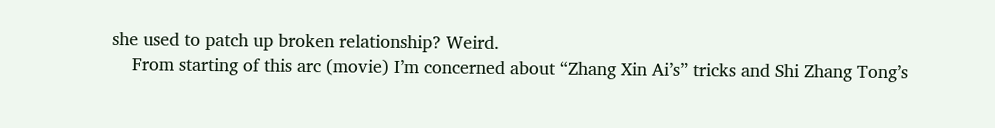she used to patch up broken relationship? Weird.
    From starting of this arc (movie) I’m concerned about “Zhang Xin Ai’s” tricks and Shi Zhang Tong’s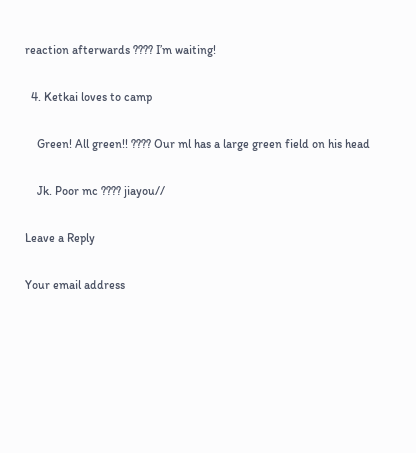reaction afterwards ???? I’m waiting!

  4. Ketkai loves to camp

    Green! All green!! ???? Our ml has a large green field on his head

    Jk. Poor mc ???? jiayou//

Leave a Reply

Your email address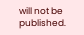will not be published.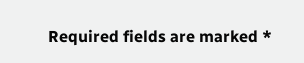Required fields are marked *